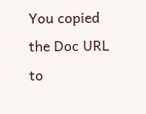You copied the Doc URL to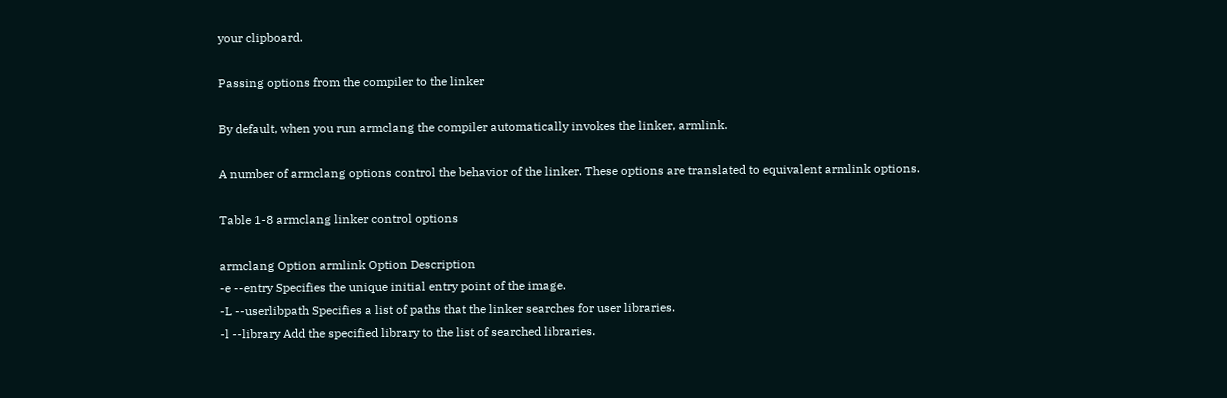your clipboard.

Passing options from the compiler to the linker

By default, when you run armclang the compiler automatically invokes the linker, armlink.

A number of armclang options control the behavior of the linker. These options are translated to equivalent armlink options.

Table 1-8 armclang linker control options

armclang Option armlink Option Description
-e --entry Specifies the unique initial entry point of the image.
-L --userlibpath Specifies a list of paths that the linker searches for user libraries.
-l --library Add the specified library to the list of searched libraries.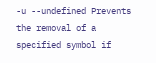-u --undefined Prevents the removal of a specified symbol if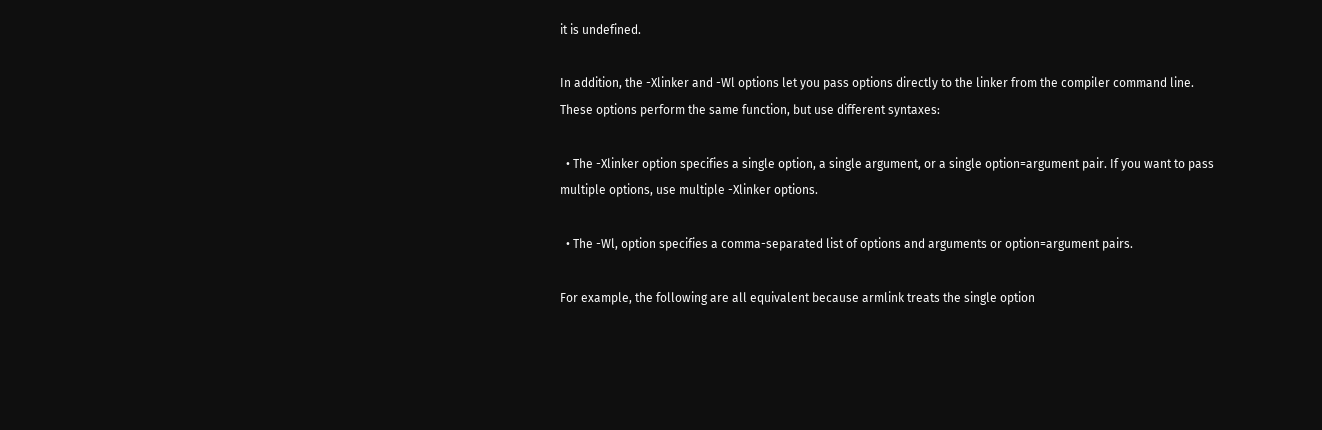it is undefined.

In addition, the -Xlinker and -Wl options let you pass options directly to the linker from the compiler command line. These options perform the same function, but use different syntaxes:

  • The -Xlinker option specifies a single option, a single argument, or a single option=argument pair. If you want to pass multiple options, use multiple -Xlinker options.

  • The -Wl, option specifies a comma-separated list of options and arguments or option=argument pairs.

For example, the following are all equivalent because armlink treats the single option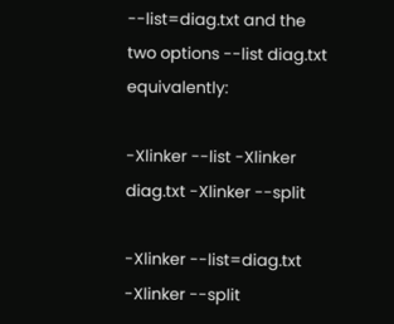--list=diag.txt and the two options --list diag.txt equivalently:

-Xlinker --list -Xlinker diag.txt -Xlinker --split

-Xlinker --list=diag.txt -Xlinker --split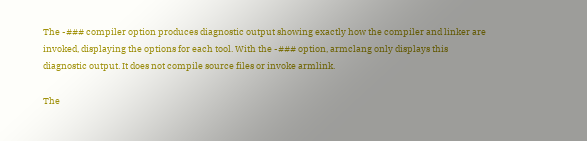The -### compiler option produces diagnostic output showing exactly how the compiler and linker are invoked, displaying the options for each tool. With the -### option, armclang only displays this diagnostic output. It does not compile source files or invoke armlink.

The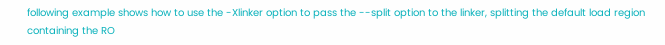following example shows how to use the -Xlinker option to pass the --split option to the linker, splitting the default load region containing the RO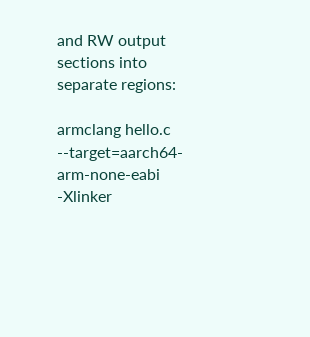and RW output sections into separate regions:

armclang hello.c --target=aarch64-arm-none-eabi  -Xlinker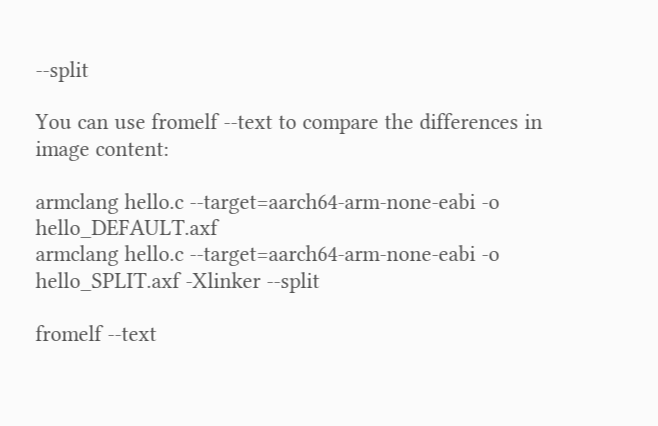--split

You can use fromelf --text to compare the differences in image content:

armclang hello.c --target=aarch64-arm-none-eabi -o hello_DEFAULT.axf
armclang hello.c --target=aarch64-arm-none-eabi -o hello_SPLIT.axf -Xlinker --split

fromelf --text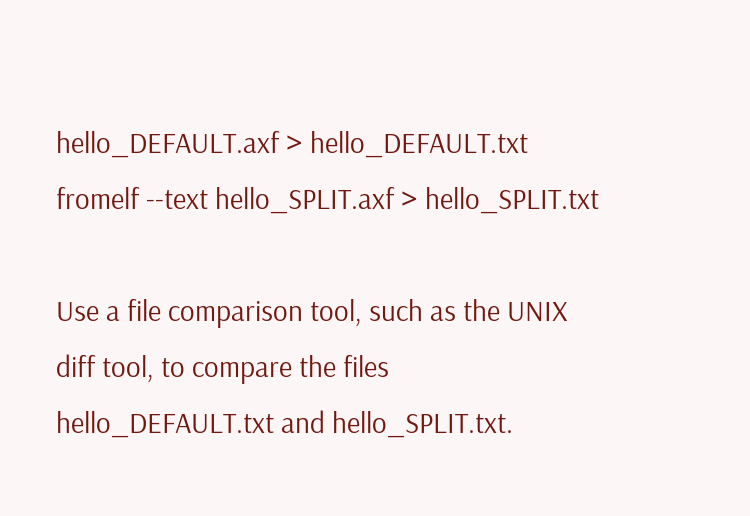hello_DEFAULT.axf > hello_DEFAULT.txt
fromelf --text hello_SPLIT.axf > hello_SPLIT.txt

Use a file comparison tool, such as the UNIX diff tool, to compare the files hello_DEFAULT.txt and hello_SPLIT.txt.